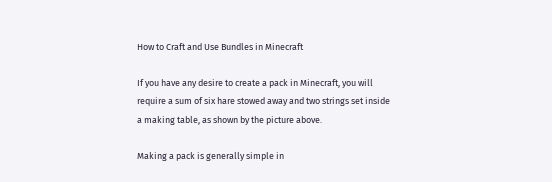How to Craft and Use Bundles in Minecraft

If you have any desire to create a pack in Minecraft, you will require a sum of six hare stowed away and two strings set inside a making table, as shown by the picture above.

Making a pack is generally simple in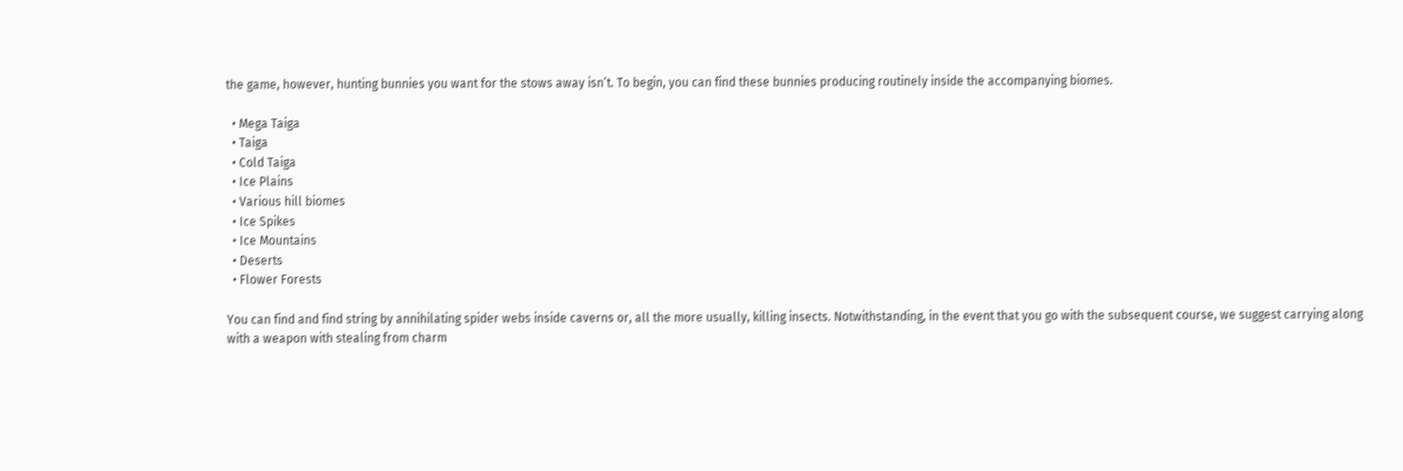the game, however, hunting bunnies you want for the stows away isn’t. To begin, you can find these bunnies producing routinely inside the accompanying biomes.

  • Mega Taiga
  • Taiga
  • Cold Taiga
  • Ice Plains
  • Various hill biomes
  • Ice Spikes
  • Ice Mountains
  • Deserts
  • Flower Forests

You can find and find string by annihilating spider webs inside caverns or, all the more usually, killing insects. Notwithstanding, in the event that you go with the subsequent course, we suggest carrying along with a weapon with stealing from charm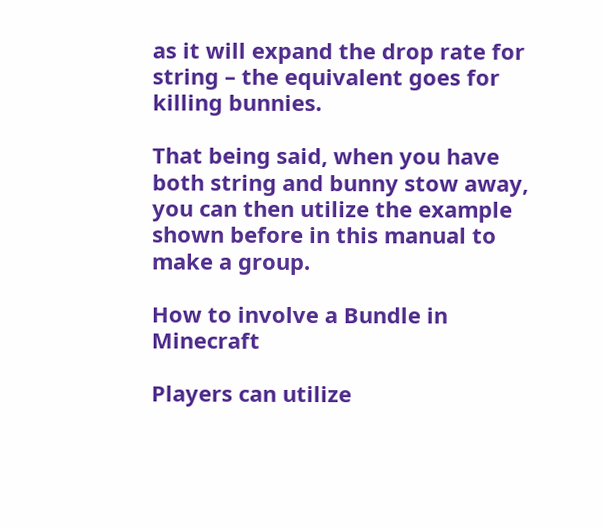as it will expand the drop rate for string – the equivalent goes for killing bunnies.

That being said, when you have both string and bunny stow away, you can then utilize the example shown before in this manual to make a group.

How to involve a Bundle in Minecraft

Players can utilize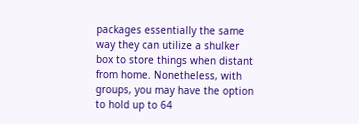packages essentially the same way they can utilize a shulker box to store things when distant from home. Nonetheless, with groups, you may have the option to hold up to 64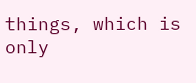things, which is only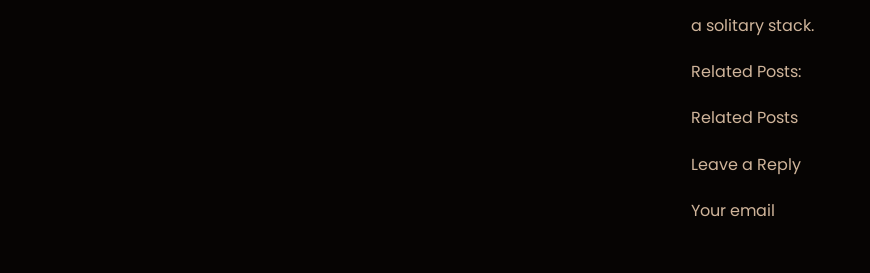a solitary stack.

Related Posts:

Related Posts

Leave a Reply

Your email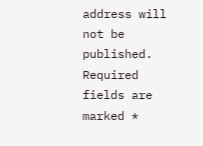address will not be published. Required fields are marked *